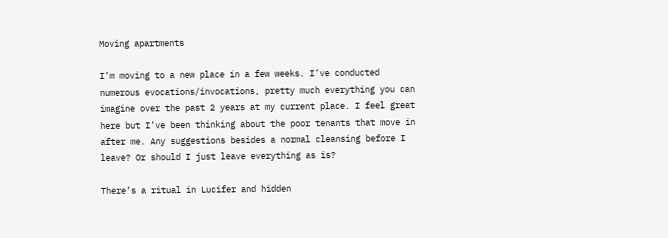Moving apartments

I’m moving to a new place in a few weeks. I’ve conducted numerous evocations/invocations, pretty much everything you can imagine over the past 2 years at my current place. I feel great here but I’ve been thinking about the poor tenants that move in after me. Any suggestions besides a normal cleansing before I leave? Or should I just leave everything as is?

There’s a ritual in Lucifer and hidden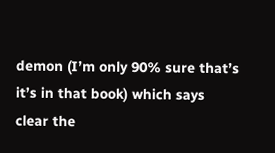demon (I’m only 90% sure that’s it’s in that book) which says clear the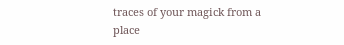traces of your magick from a place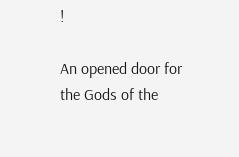!

An opened door for the Gods of the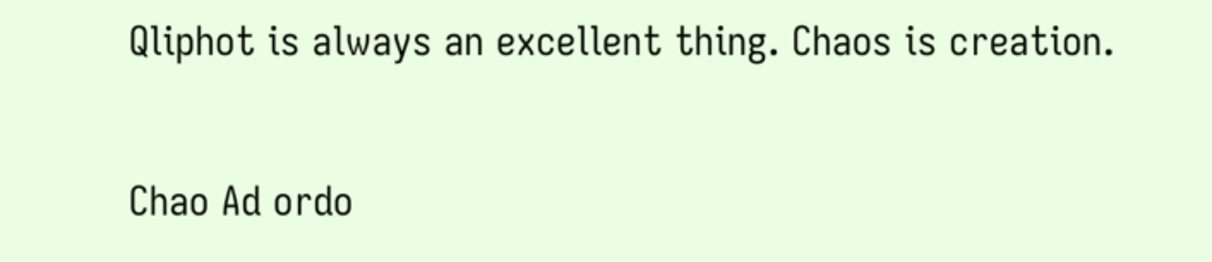Qliphot is always an excellent thing. Chaos is creation.

Chao Ad ordo